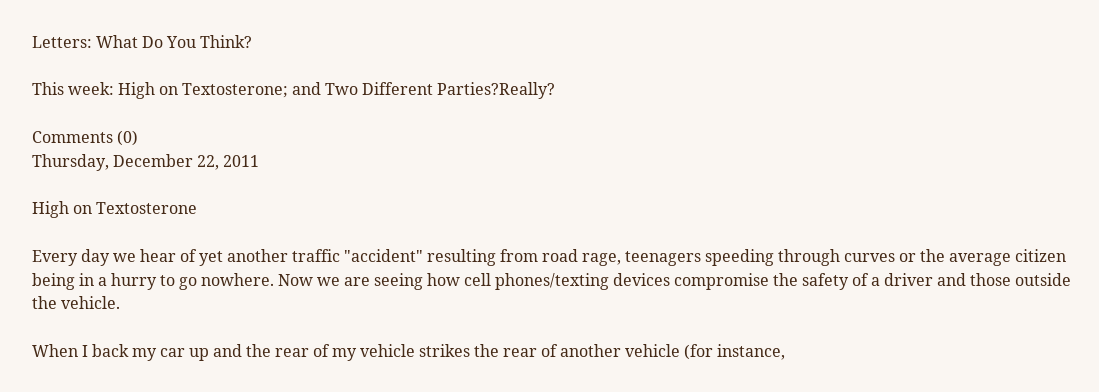Letters: What Do You Think?

This week: High on Textosterone; and Two Different Parties?Really?

Comments (0)
Thursday, December 22, 2011

High on Textosterone

Every day we hear of yet another traffic "accident" resulting from road rage, teenagers speeding through curves or the average citizen being in a hurry to go nowhere. Now we are seeing how cell phones/texting devices compromise the safety of a driver and those outside the vehicle.

When I back my car up and the rear of my vehicle strikes the rear of another vehicle (for instance,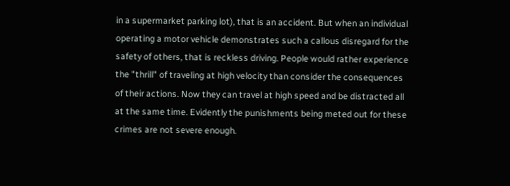in a supermarket parking lot), that is an accident. But when an individual operating a motor vehicle demonstrates such a callous disregard for the safety of others, that is reckless driving. People would rather experience the "thrill" of traveling at high velocity than consider the consequences of their actions. Now they can travel at high speed and be distracted all at the same time. Evidently the punishments being meted out for these crimes are not severe enough.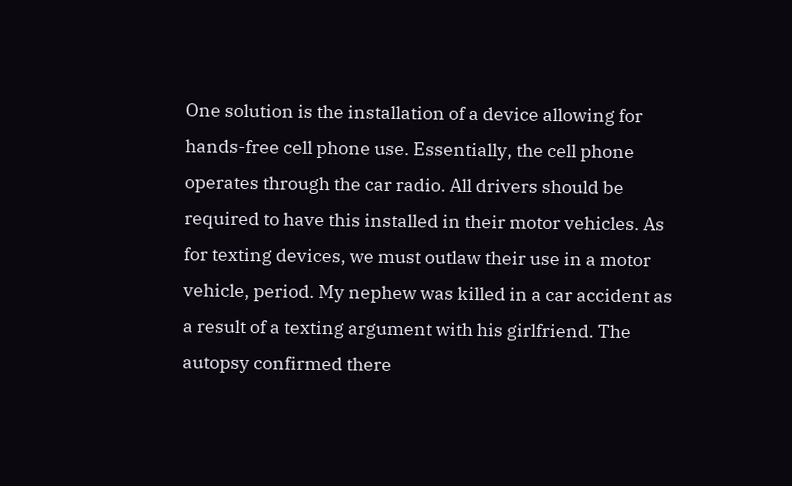One solution is the installation of a device allowing for hands-free cell phone use. Essentially, the cell phone operates through the car radio. All drivers should be required to have this installed in their motor vehicles. As for texting devices, we must outlaw their use in a motor vehicle, period. My nephew was killed in a car accident as a result of a texting argument with his girlfriend. The autopsy confirmed there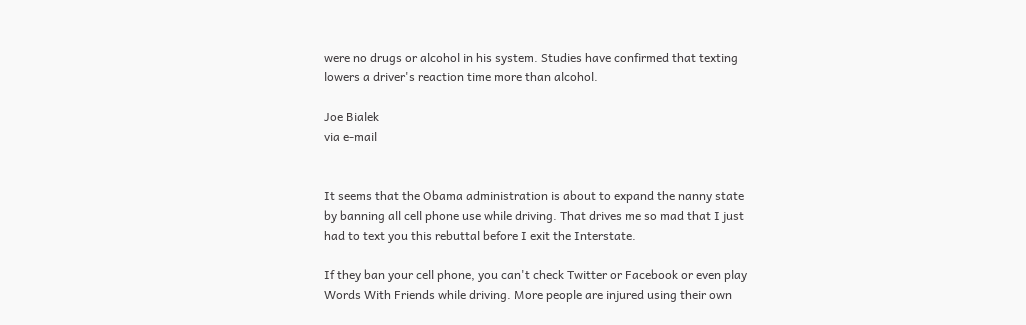were no drugs or alcohol in his system. Studies have confirmed that texting lowers a driver's reaction time more than alcohol.

Joe Bialek
via e-mail


It seems that the Obama administration is about to expand the nanny state by banning all cell phone use while driving. That drives me so mad that I just had to text you this rebuttal before I exit the Interstate.

If they ban your cell phone, you can't check Twitter or Facebook or even play Words With Friends while driving. More people are injured using their own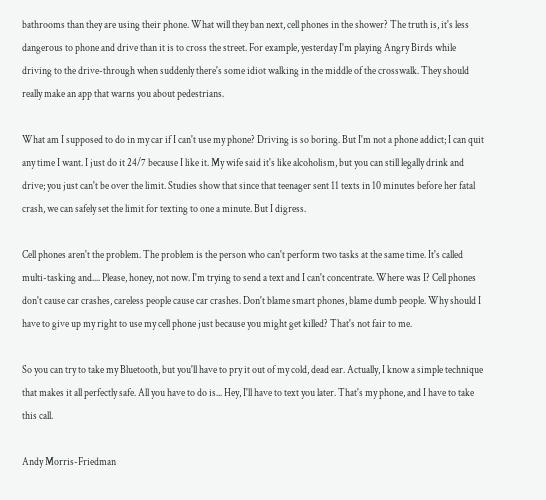bathrooms than they are using their phone. What will they ban next, cell phones in the shower? The truth is, it's less dangerous to phone and drive than it is to cross the street. For example, yesterday I'm playing Angry Birds while driving to the drive-through when suddenly there's some idiot walking in the middle of the crosswalk. They should really make an app that warns you about pedestrians.

What am I supposed to do in my car if I can't use my phone? Driving is so boring. But I'm not a phone addict; I can quit any time I want. I just do it 24/7 because I like it. My wife said it's like alcoholism, but you can still legally drink and drive; you just can't be over the limit. Studies show that since that teenager sent 11 texts in 10 minutes before her fatal crash, we can safely set the limit for texting to one a minute. But I digress.

Cell phones aren't the problem. The problem is the person who can't perform two tasks at the same time. It's called multi-tasking and.... Please, honey, not now. I'm trying to send a text and I can't concentrate. Where was I? Cell phones don't cause car crashes, careless people cause car crashes. Don't blame smart phones, blame dumb people. Why should I have to give up my right to use my cell phone just because you might get killed? That's not fair to me.

So you can try to take my Bluetooth, but you'll have to pry it out of my cold, dead ear. Actually, I know a simple technique that makes it all perfectly safe. All you have to do is... Hey, I'll have to text you later. That's my phone, and I have to take this call.

Andy Morris-Friedman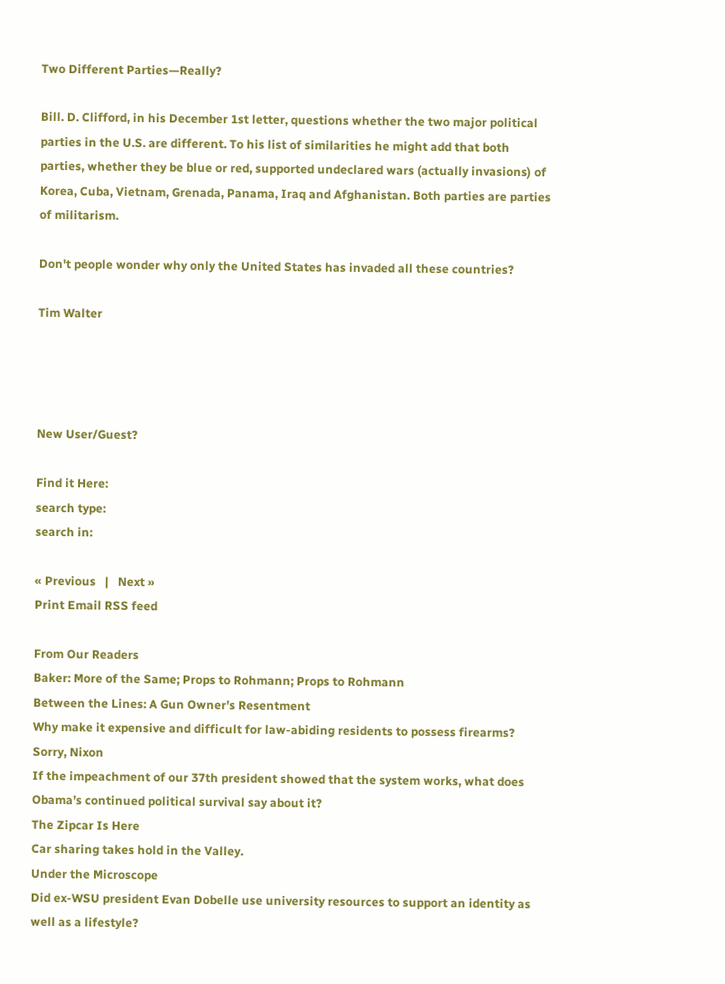Two Different Parties—Really?

Bill. D. Clifford, in his December 1st letter, questions whether the two major political parties in the U.S. are different. To his list of similarities he might add that both parties, whether they be blue or red, supported undeclared wars (actually invasions) of Korea, Cuba, Vietnam, Grenada, Panama, Iraq and Afghanistan. Both parties are parties of militarism.

Don't people wonder why only the United States has invaded all these countries?

Tim Walter




New User/Guest?

Find it Here:
search type:
search in:

« Previous   |   Next »
Print Email RSS feed

From Our Readers
Baker: More of the Same; Props to Rohmann; Props to Rohmann
Between the Lines: A Gun Owner’s Resentment
Why make it expensive and difficult for law-abiding residents to possess firearms?
Sorry, Nixon
If the impeachment of our 37th president showed that the system works, what does Obama’s continued political survival say about it?
The Zipcar Is Here
Car sharing takes hold in the Valley.
Under the Microscope
Did ex-WSU president Evan Dobelle use university resources to support an identity as well as a lifestyle?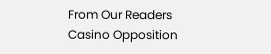From Our Readers
Casino Opposition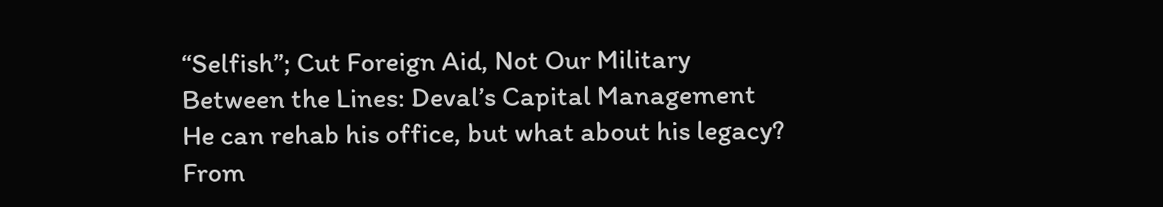“Selfish”; Cut Foreign Aid, Not Our Military
Between the Lines: Deval’s Capital Management
He can rehab his office, but what about his legacy?
From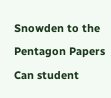Snowden to the Pentagon Papers
Can student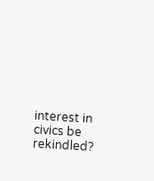interest in civics be rekindled?